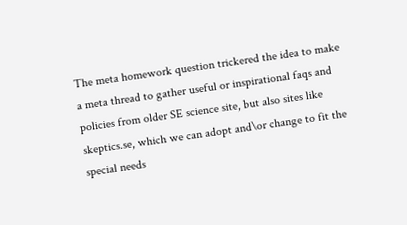The meta homework question trickered the idea to make a meta thread to gather useful or inspirational faqs and policies from older SE science site, but also sites like skeptics.se, which we can adopt and\or change to fit the special needs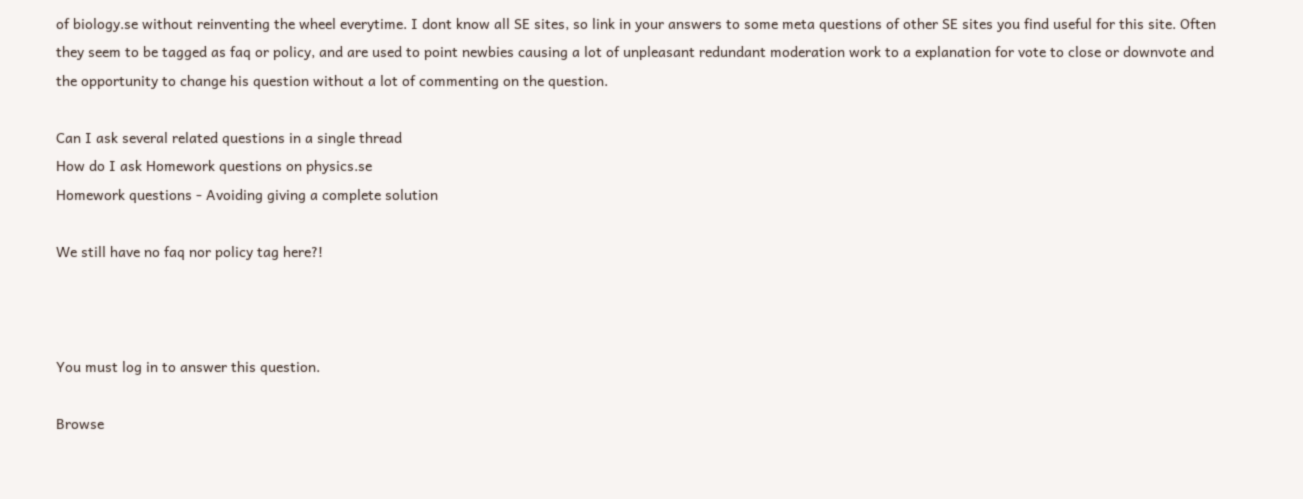of biology.se without reinventing the wheel everytime. I dont know all SE sites, so link in your answers to some meta questions of other SE sites you find useful for this site. Often they seem to be tagged as faq or policy, and are used to point newbies causing a lot of unpleasant redundant moderation work to a explanation for vote to close or downvote and the opportunity to change his question without a lot of commenting on the question.

Can I ask several related questions in a single thread
How do I ask Homework questions on physics.se
Homework questions - Avoiding giving a complete solution

We still have no faq nor policy tag here?!



You must log in to answer this question.

Browse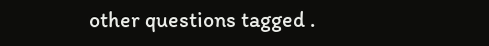other questions tagged .